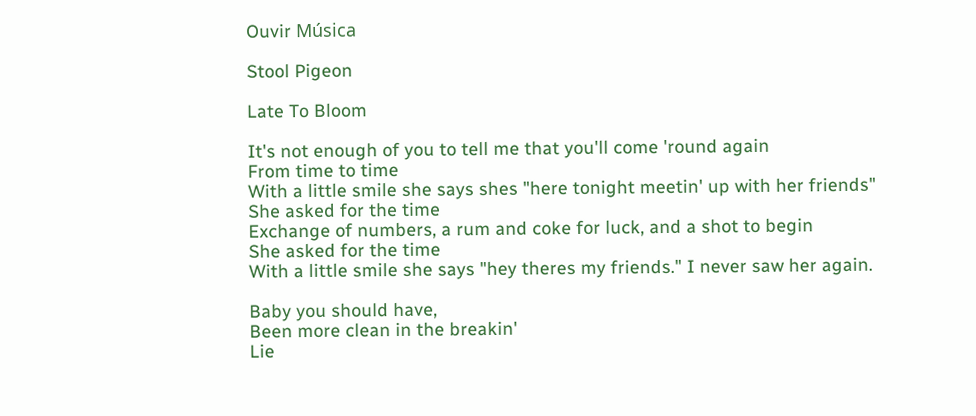Ouvir Música

Stool Pigeon

Late To Bloom

It's not enough of you to tell me that you'll come 'round again
From time to time
With a little smile she says shes "here tonight meetin' up with her friends"
She asked for the time
Exchange of numbers, a rum and coke for luck, and a shot to begin
She asked for the time
With a little smile she says "hey theres my friends." I never saw her again.

Baby you should have,
Been more clean in the breakin'
Lie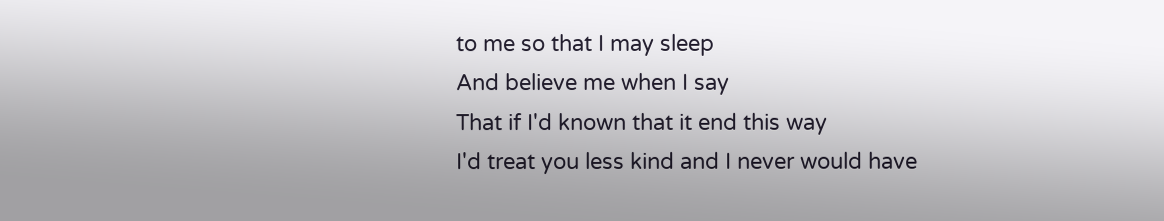to me so that I may sleep
And believe me when I say
That if I'd known that it end this way
I'd treat you less kind and I never would have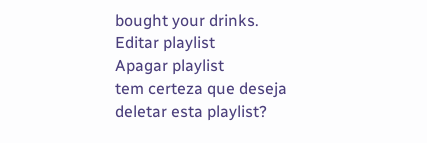bought your drinks.
Editar playlist
Apagar playlist
tem certeza que deseja deletar esta playlist?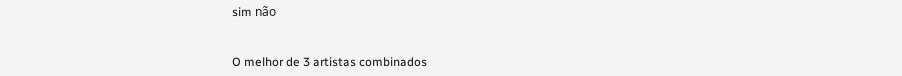sim não


O melhor de 3 artistas combinados